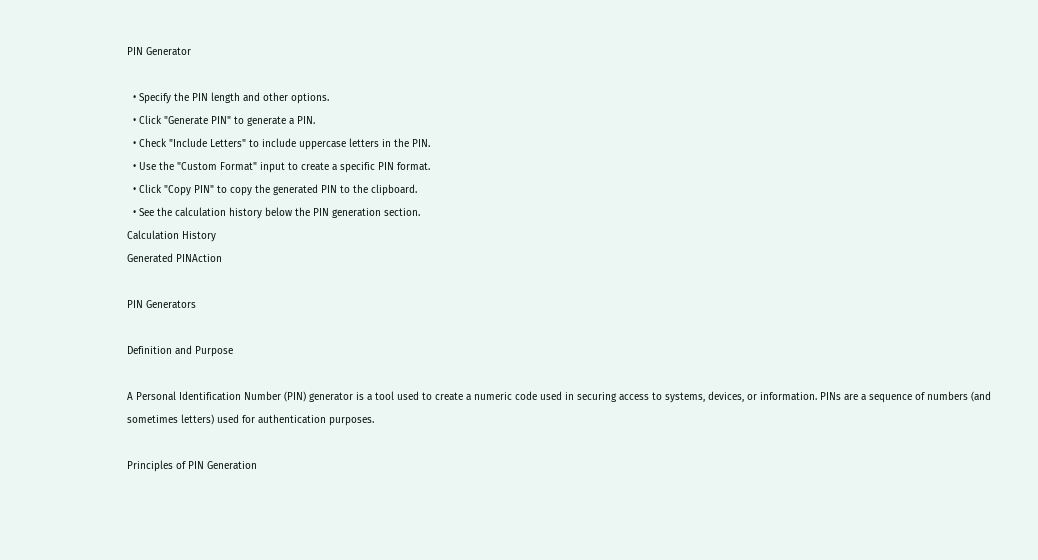PIN Generator

  • Specify the PIN length and other options.
  • Click "Generate PIN" to generate a PIN.
  • Check "Include Letters" to include uppercase letters in the PIN.
  • Use the "Custom Format" input to create a specific PIN format.
  • Click "Copy PIN" to copy the generated PIN to the clipboard.
  • See the calculation history below the PIN generation section.
Calculation History
Generated PINAction

PIN Generators

Definition and Purpose

A Personal Identification Number (PIN) generator is a tool used to create a numeric code used in securing access to systems, devices, or information. PINs are a sequence of numbers (and sometimes letters) used for authentication purposes.

Principles of PIN Generation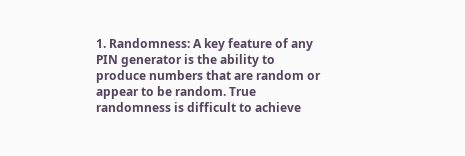1. Randomness: A key feature of any PIN generator is the ability to produce numbers that are random or appear to be random. True randomness is difficult to achieve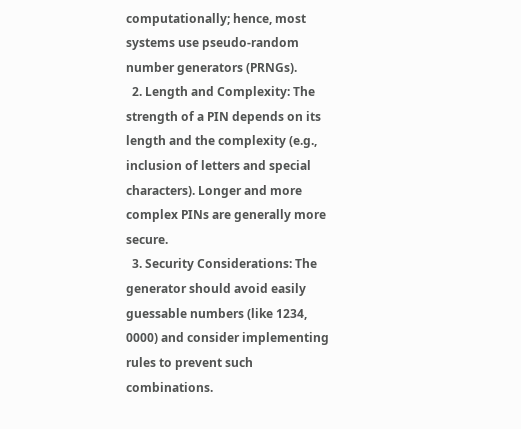computationally; hence, most systems use pseudo-random number generators (PRNGs).
  2. Length and Complexity: The strength of a PIN depends on its length and the complexity (e.g., inclusion of letters and special characters). Longer and more complex PINs are generally more secure.
  3. Security Considerations: The generator should avoid easily guessable numbers (like 1234, 0000) and consider implementing rules to prevent such combinations.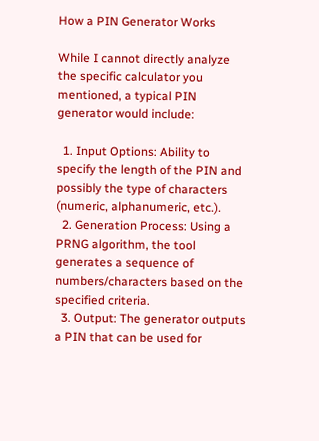How a PIN Generator Works

While I cannot directly analyze the specific calculator you mentioned, a typical PIN generator would include:

  1. Input Options: Ability to specify the length of the PIN and possibly the type of characters (numeric, alphanumeric, etc.).
  2. Generation Process: Using a PRNG algorithm, the tool generates a sequence of numbers/characters based on the specified criteria.
  3. Output: The generator outputs a PIN that can be used for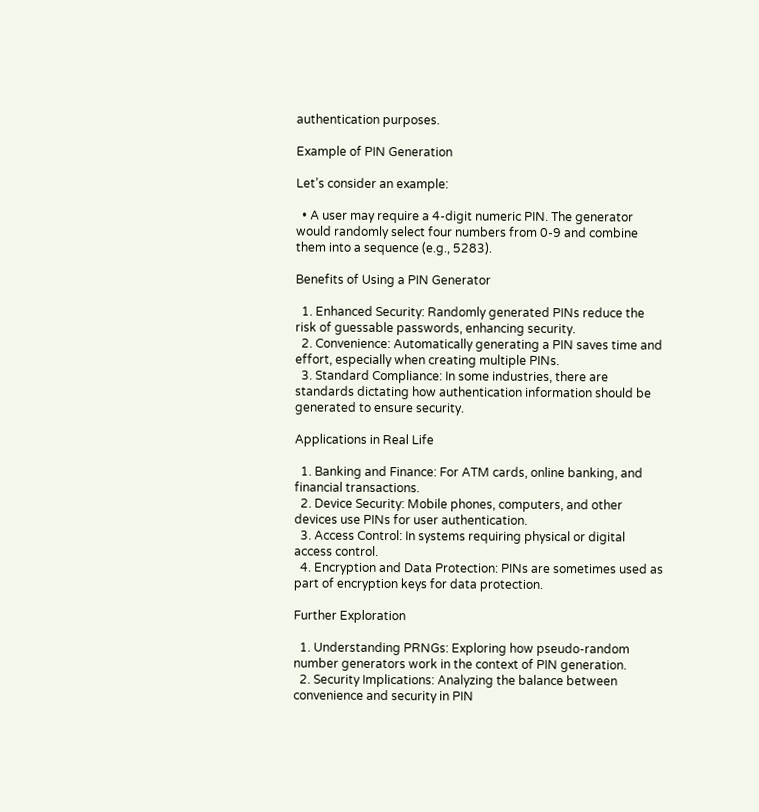authentication purposes.

Example of PIN Generation

Let’s consider an example:

  • A user may require a 4-digit numeric PIN. The generator would randomly select four numbers from 0-9 and combine them into a sequence (e.g., 5283).

Benefits of Using a PIN Generator

  1. Enhanced Security: Randomly generated PINs reduce the risk of guessable passwords, enhancing security.
  2. Convenience: Automatically generating a PIN saves time and effort, especially when creating multiple PINs.
  3. Standard Compliance: In some industries, there are standards dictating how authentication information should be generated to ensure security.

Applications in Real Life

  1. Banking and Finance: For ATM cards, online banking, and financial transactions.
  2. Device Security: Mobile phones, computers, and other devices use PINs for user authentication.
  3. Access Control: In systems requiring physical or digital access control.
  4. Encryption and Data Protection: PINs are sometimes used as part of encryption keys for data protection.

Further Exploration

  1. Understanding PRNGs: Exploring how pseudo-random number generators work in the context of PIN generation.
  2. Security Implications: Analyzing the balance between convenience and security in PIN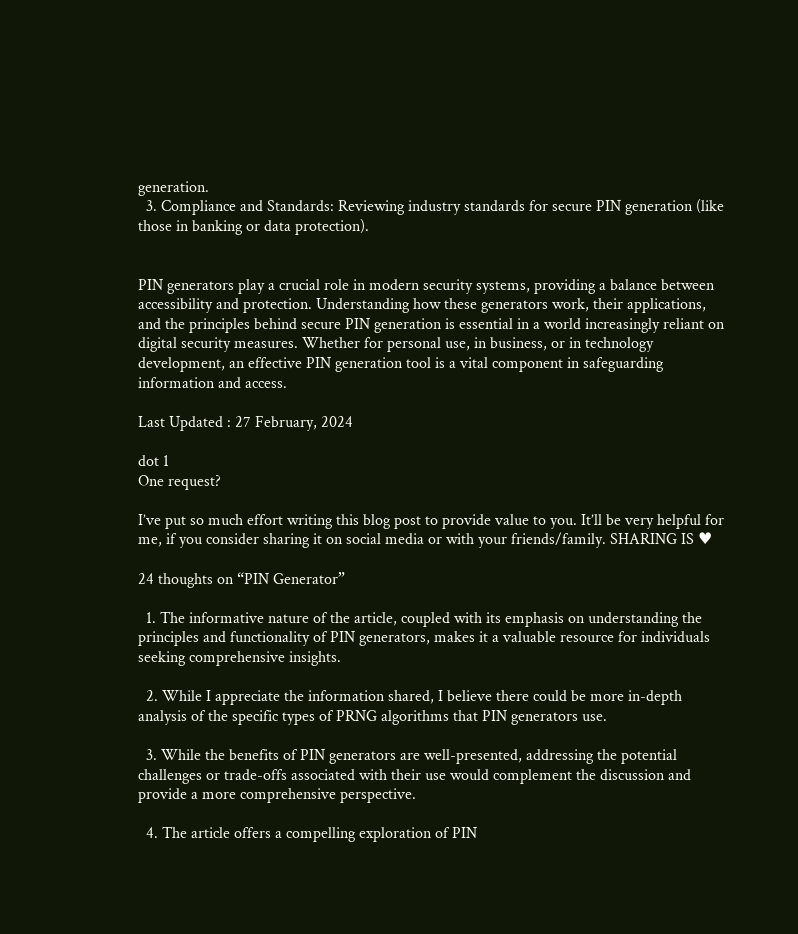generation.
  3. Compliance and Standards: Reviewing industry standards for secure PIN generation (like those in banking or data protection).


PIN generators play a crucial role in modern security systems, providing a balance between accessibility and protection. Understanding how these generators work, their applications, and the principles behind secure PIN generation is essential in a world increasingly reliant on digital security measures. Whether for personal use, in business, or in technology development, an effective PIN generation tool is a vital component in safeguarding information and access.

Last Updated : 27 February, 2024

dot 1
One request?

I’ve put so much effort writing this blog post to provide value to you. It’ll be very helpful for me, if you consider sharing it on social media or with your friends/family. SHARING IS ♥

24 thoughts on “PIN Generator”

  1. The informative nature of the article, coupled with its emphasis on understanding the principles and functionality of PIN generators, makes it a valuable resource for individuals seeking comprehensive insights.

  2. While I appreciate the information shared, I believe there could be more in-depth analysis of the specific types of PRNG algorithms that PIN generators use.

  3. While the benefits of PIN generators are well-presented, addressing the potential challenges or trade-offs associated with their use would complement the discussion and provide a more comprehensive perspective.

  4. The article offers a compelling exploration of PIN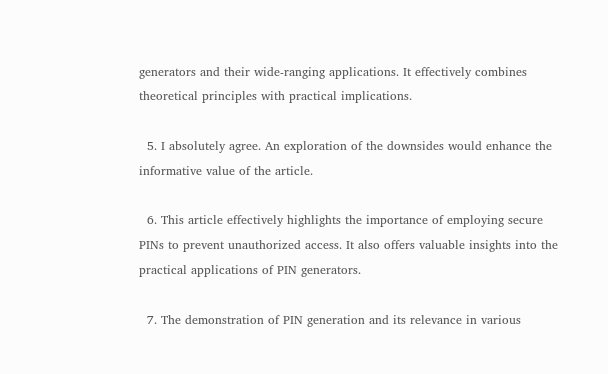generators and their wide-ranging applications. It effectively combines theoretical principles with practical implications.

  5. I absolutely agree. An exploration of the downsides would enhance the informative value of the article.

  6. This article effectively highlights the importance of employing secure PINs to prevent unauthorized access. It also offers valuable insights into the practical applications of PIN generators.

  7. The demonstration of PIN generation and its relevance in various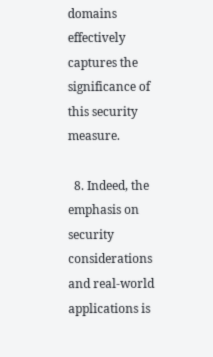domains effectively captures the significance of this security measure.

  8. Indeed, the emphasis on security considerations and real-world applications is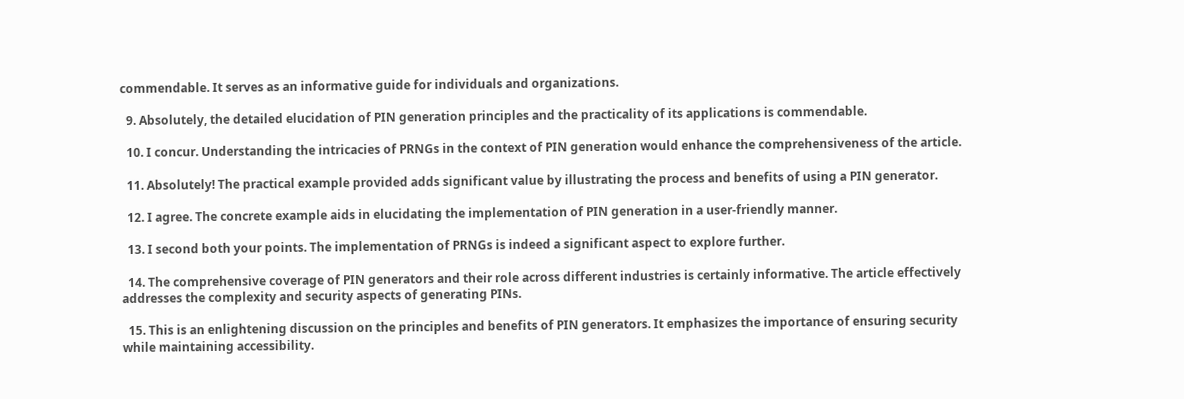commendable. It serves as an informative guide for individuals and organizations.

  9. Absolutely, the detailed elucidation of PIN generation principles and the practicality of its applications is commendable.

  10. I concur. Understanding the intricacies of PRNGs in the context of PIN generation would enhance the comprehensiveness of the article.

  11. Absolutely! The practical example provided adds significant value by illustrating the process and benefits of using a PIN generator.

  12. I agree. The concrete example aids in elucidating the implementation of PIN generation in a user-friendly manner.

  13. I second both your points. The implementation of PRNGs is indeed a significant aspect to explore further.

  14. The comprehensive coverage of PIN generators and their role across different industries is certainly informative. The article effectively addresses the complexity and security aspects of generating PINs.

  15. This is an enlightening discussion on the principles and benefits of PIN generators. It emphasizes the importance of ensuring security while maintaining accessibility.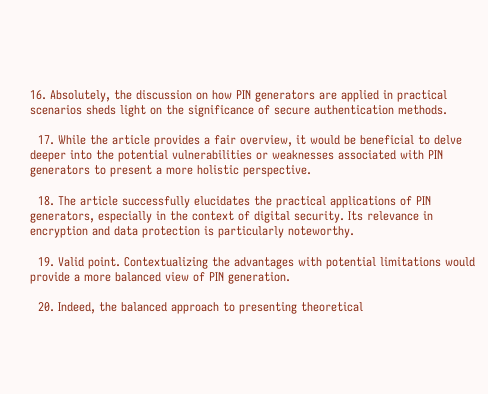16. Absolutely, the discussion on how PIN generators are applied in practical scenarios sheds light on the significance of secure authentication methods.

  17. While the article provides a fair overview, it would be beneficial to delve deeper into the potential vulnerabilities or weaknesses associated with PIN generators to present a more holistic perspective.

  18. The article successfully elucidates the practical applications of PIN generators, especially in the context of digital security. Its relevance in encryption and data protection is particularly noteworthy.

  19. Valid point. Contextualizing the advantages with potential limitations would provide a more balanced view of PIN generation.

  20. Indeed, the balanced approach to presenting theoretical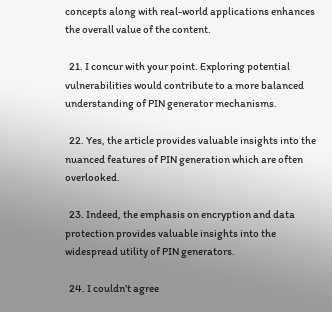concepts along with real-world applications enhances the overall value of the content.

  21. I concur with your point. Exploring potential vulnerabilities would contribute to a more balanced understanding of PIN generator mechanisms.

  22. Yes, the article provides valuable insights into the nuanced features of PIN generation which are often overlooked.

  23. Indeed, the emphasis on encryption and data protection provides valuable insights into the widespread utility of PIN generators.

  24. I couldn’t agree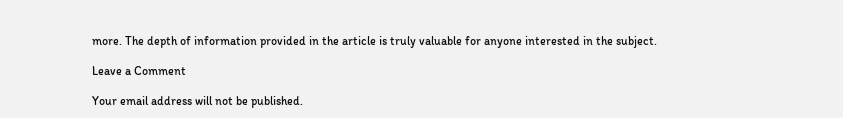more. The depth of information provided in the article is truly valuable for anyone interested in the subject.

Leave a Comment

Your email address will not be published.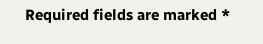Required fields are marked *